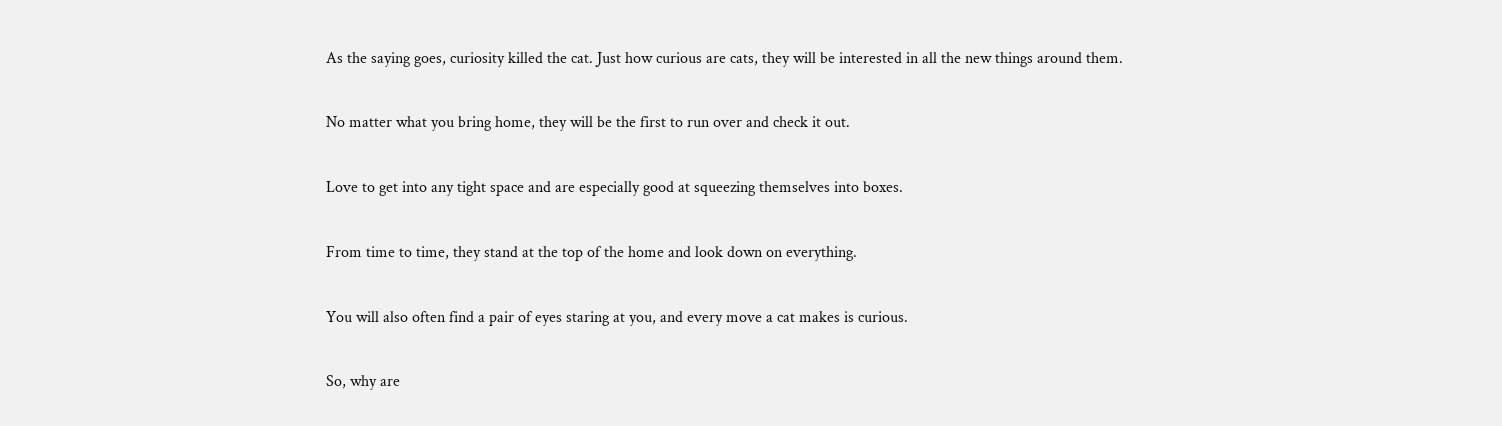As the saying goes, curiosity killed the cat. Just how curious are cats, they will be interested in all the new things around them.

No matter what you bring home, they will be the first to run over and check it out.

Love to get into any tight space and are especially good at squeezing themselves into boxes.

From time to time, they stand at the top of the home and look down on everything.

You will also often find a pair of eyes staring at you, and every move a cat makes is curious.

So, why are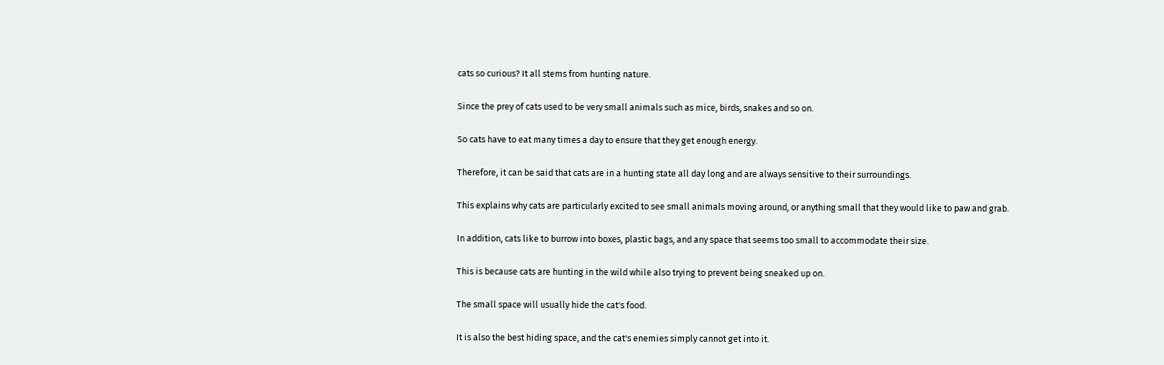cats so curious? It all stems from hunting nature.

Since the prey of cats used to be very small animals such as mice, birds, snakes and so on.

So cats have to eat many times a day to ensure that they get enough energy.

Therefore, it can be said that cats are in a hunting state all day long and are always sensitive to their surroundings.

This explains why cats are particularly excited to see small animals moving around, or anything small that they would like to paw and grab.

In addition, cats like to burrow into boxes, plastic bags, and any space that seems too small to accommodate their size.

This is because cats are hunting in the wild while also trying to prevent being sneaked up on.

The small space will usually hide the cat's food.

It is also the best hiding space, and the cat's enemies simply cannot get into it.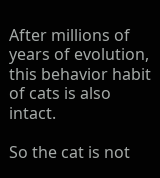After millions of years of evolution, this behavior habit of cats is also intact.

So the cat is not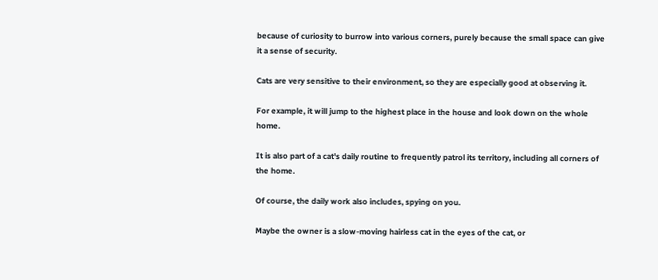because of curiosity to burrow into various corners, purely because the small space can give it a sense of security.

Cats are very sensitive to their environment, so they are especially good at observing it.

For example, it will jump to the highest place in the house and look down on the whole home.

It is also part of a cat's daily routine to frequently patrol its territory, including all corners of the home.

Of course, the daily work also includes, spying on you.

Maybe the owner is a slow-moving hairless cat in the eyes of the cat, or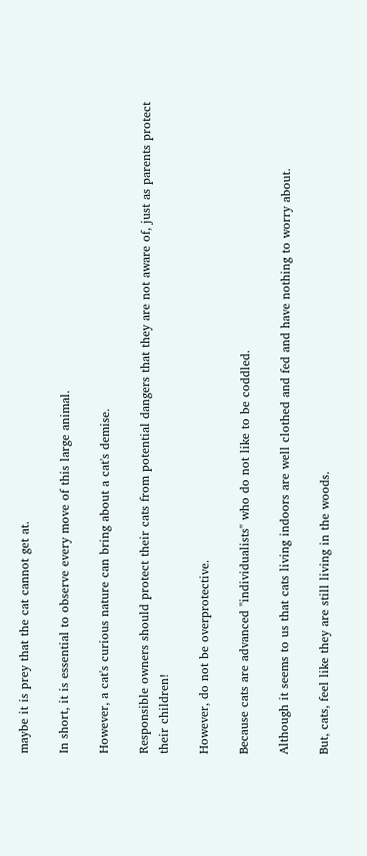maybe it is prey that the cat cannot get at.

In short, it is essential to observe every move of this large animal.

However, a cat's curious nature can bring about a cat's demise.

Responsible owners should protect their cats from potential dangers that they are not aware of, just as parents protect their children!

However, do not be overprotective.

Because cats are advanced "individualists" who do not like to be coddled.

Although it seems to us that cats living indoors are well clothed and fed and have nothing to worry about.

But, cats, feel like they are still living in the woods.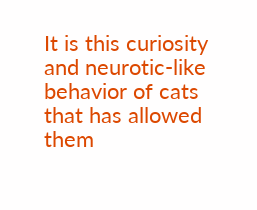It is this curiosity and neurotic-like behavior of cats that has allowed them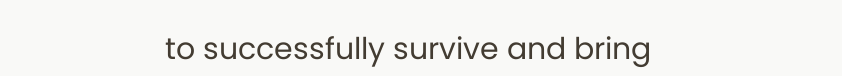to successfully survive and bring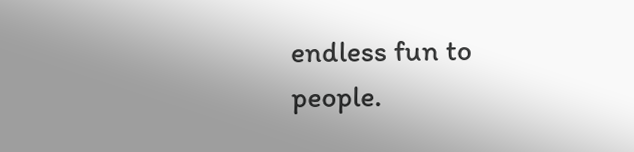endless fun to people.